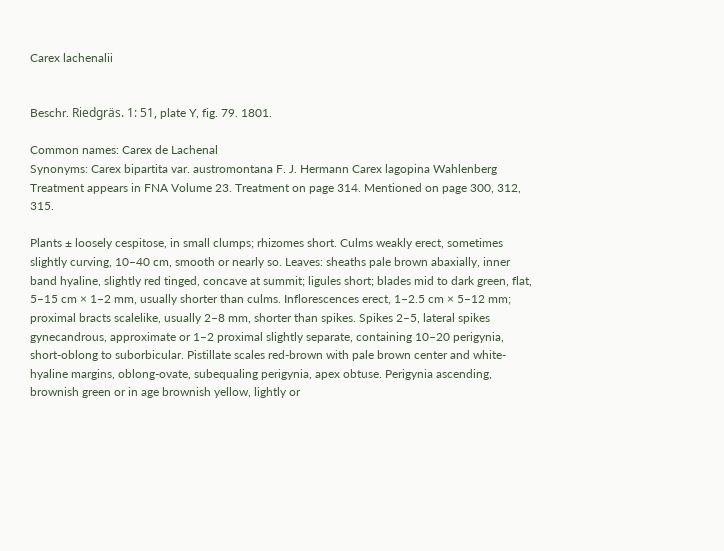Carex lachenalii


Beschr. Riedgräs. 1: 51, plate Y, fig. 79. 1801.

Common names: Carex de Lachenal
Synonyms: Carex bipartita var. austromontana F. J. Hermann Carex lagopina Wahlenberg
Treatment appears in FNA Volume 23. Treatment on page 314. Mentioned on page 300, 312, 315.

Plants ± loosely cespitose, in small clumps; rhizomes short. Culms weakly erect, sometimes slightly curving, 10–40 cm, smooth or nearly so. Leaves: sheaths pale brown abaxially, inner band hyaline, slightly red tinged, concave at summit; ligules short; blades mid to dark green, flat, 5–15 cm × 1–2 mm, usually shorter than culms. Inflorescences erect, 1–2.5 cm × 5–12 mm; proximal bracts scalelike, usually 2–8 mm, shorter than spikes. Spikes 2–5, lateral spikes gynecandrous, approximate or 1–2 proximal slightly separate, containing 10–20 perigynia, short-oblong to suborbicular. Pistillate scales red-brown with pale brown center and white-hyaline margins, oblong-ovate, subequaling perigynia, apex obtuse. Perigynia ascending, brownish green or in age brownish yellow, lightly or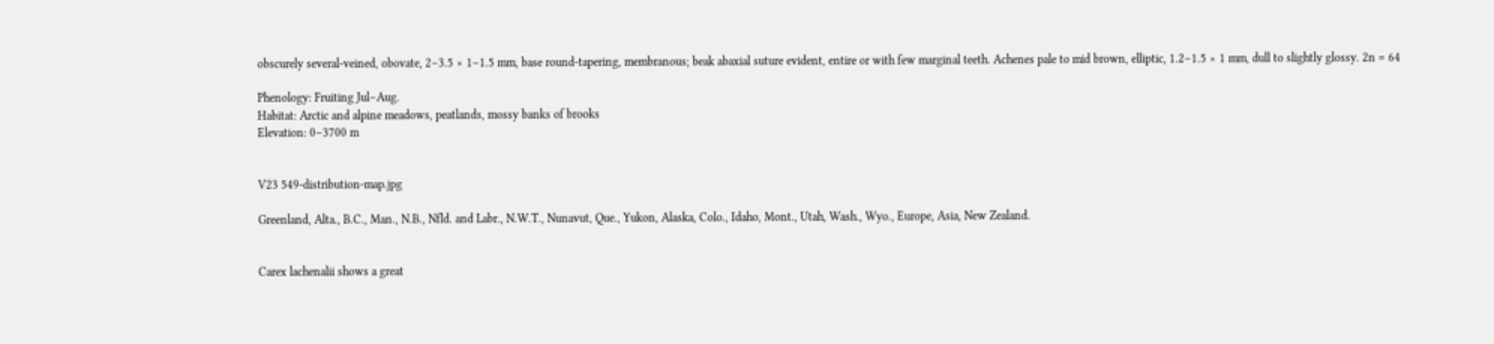obscurely several-veined, obovate, 2–3.5 × 1–1.5 mm, base round-tapering, membranous; beak abaxial suture evident, entire or with few marginal teeth. Achenes pale to mid brown, elliptic, 1.2–1.5 × 1 mm, dull to slightly glossy. 2n = 64

Phenology: Fruiting Jul–Aug.
Habitat: Arctic and alpine meadows, peatlands, mossy banks of brooks
Elevation: 0–3700 m


V23 549-distribution-map.jpg

Greenland, Alta., B.C., Man., N.B., Nfld. and Labr., N.W.T., Nunavut, Que., Yukon, Alaska, Colo., Idaho, Mont., Utah, Wash., Wyo., Europe, Asia, New Zealand.


Carex lachenalii shows a great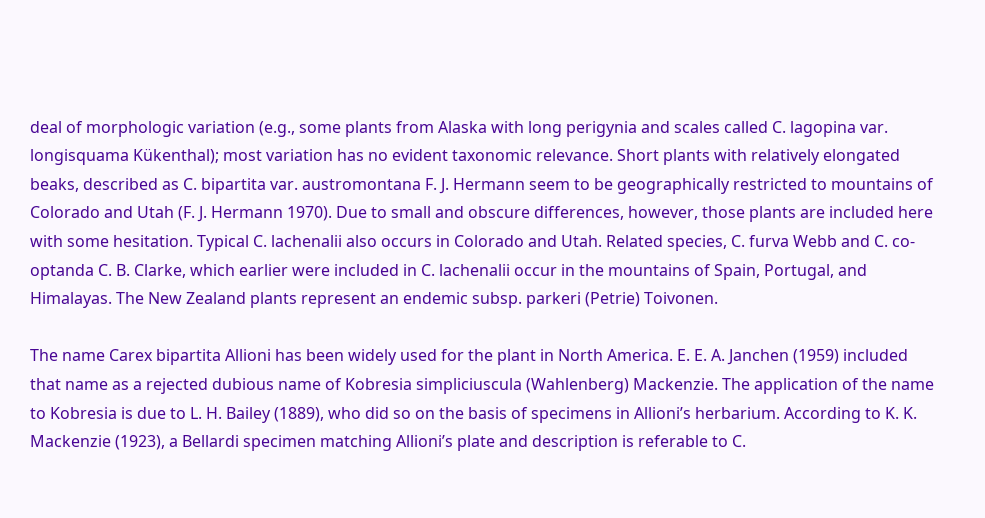deal of morphologic variation (e.g., some plants from Alaska with long perigynia and scales called C. lagopina var. longisquama Kükenthal); most variation has no evident taxonomic relevance. Short plants with relatively elongated beaks, described as C. bipartita var. austromontana F. J. Hermann seem to be geographically restricted to mountains of Colorado and Utah (F. J. Hermann 1970). Due to small and obscure differences, however, those plants are included here with some hesitation. Typical C. lachenalii also occurs in Colorado and Utah. Related species, C. furva Webb and C. co-optanda C. B. Clarke, which earlier were included in C. lachenalii occur in the mountains of Spain, Portugal, and Himalayas. The New Zealand plants represent an endemic subsp. parkeri (Petrie) Toivonen.

The name Carex bipartita Allioni has been widely used for the plant in North America. E. E. A. Janchen (1959) included that name as a rejected dubious name of Kobresia simpliciuscula (Wahlenberg) Mackenzie. The application of the name to Kobresia is due to L. H. Bailey (1889), who did so on the basis of specimens in Allioni’s herbarium. According to K. K. Mackenzie (1923), a Bellardi specimen matching Allioni’s plate and description is referable to C.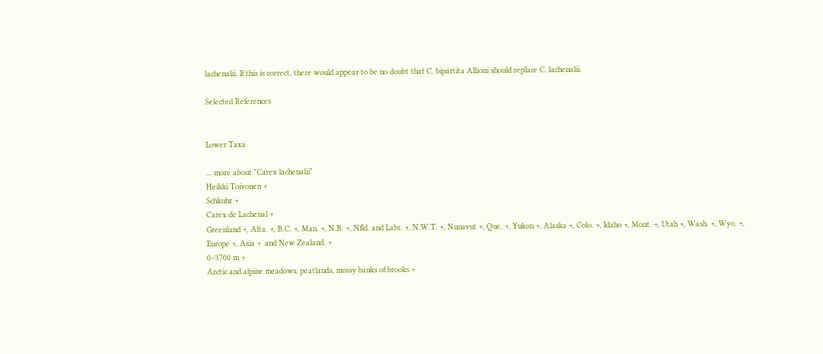lachenalii. If this is correct, there would appear to be no doubt that C. bipartita Allioni should replace C. lachenalii.

Selected References


Lower Taxa

... more about "Carex lachenalii"
Heikki Toivonen +
Schkuhr +
Carex de Lachenal +
Greenland +, Alta. +, B.C. +, Man. +, N.B. +, Nfld. and Labr. +, N.W.T. +, Nunavut +, Que. +, Yukon +, Alaska +, Colo. +, Idaho +, Mont. +, Utah +, Wash. +, Wyo. +, Europe +, Asia +  and New Zealand. +
0–3700 m +
Arctic and alpine meadows, peatlands, mossy banks of brooks +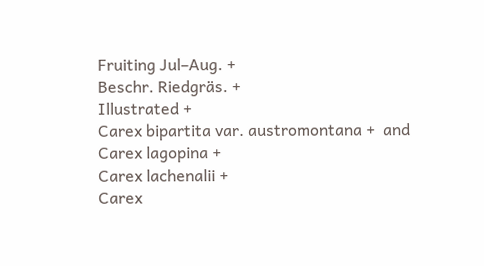Fruiting Jul–Aug. +
Beschr. Riedgräs. +
Illustrated +
Carex bipartita var. austromontana +  and Carex lagopina +
Carex lachenalii +
Carex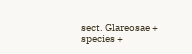sect. Glareosae +
species +